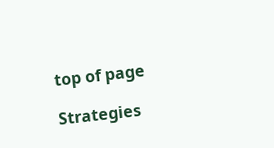top of page

Strategies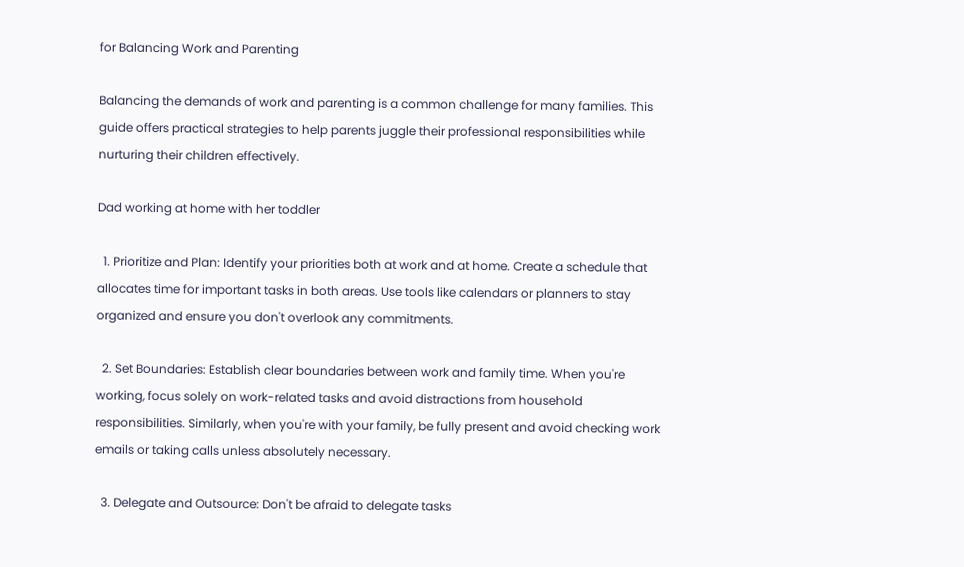for Balancing Work and Parenting

Balancing the demands of work and parenting is a common challenge for many families. This guide offers practical strategies to help parents juggle their professional responsibilities while nurturing their children effectively.

Dad working at home with her toddler

  1. Prioritize and Plan: Identify your priorities both at work and at home. Create a schedule that allocates time for important tasks in both areas. Use tools like calendars or planners to stay organized and ensure you don't overlook any commitments.

  2. Set Boundaries: Establish clear boundaries between work and family time. When you're working, focus solely on work-related tasks and avoid distractions from household responsibilities. Similarly, when you're with your family, be fully present and avoid checking work emails or taking calls unless absolutely necessary.

  3. Delegate and Outsource: Don't be afraid to delegate tasks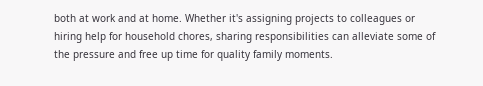both at work and at home. Whether it's assigning projects to colleagues or hiring help for household chores, sharing responsibilities can alleviate some of the pressure and free up time for quality family moments.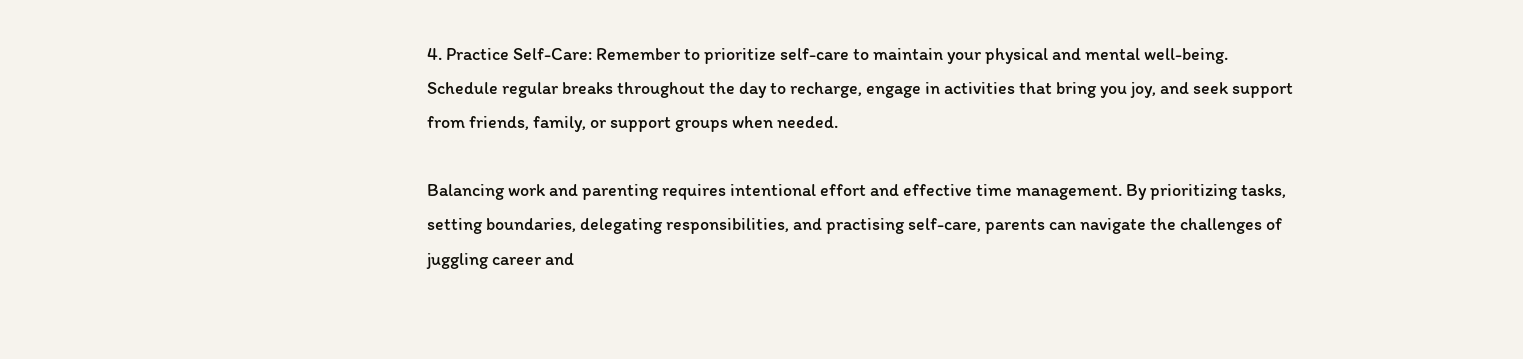4. Practice Self-Care: Remember to prioritize self-care to maintain your physical and mental well-being. Schedule regular breaks throughout the day to recharge, engage in activities that bring you joy, and seek support from friends, family, or support groups when needed.

Balancing work and parenting requires intentional effort and effective time management. By prioritizing tasks, setting boundaries, delegating responsibilities, and practising self-care, parents can navigate the challenges of juggling career and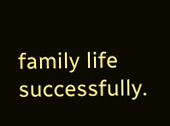family life successfully.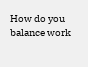How do you balance work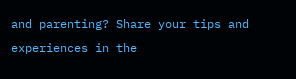and parenting? Share your tips and experiences in the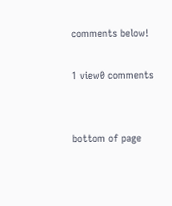comments below!

1 view0 comments


bottom of page